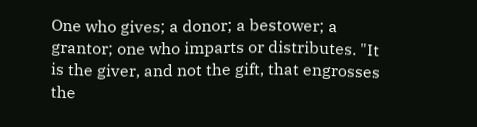One who gives; a donor; a bestower; a grantor; one who imparts or distributes. "It is the giver, and not the gift, that engrosses the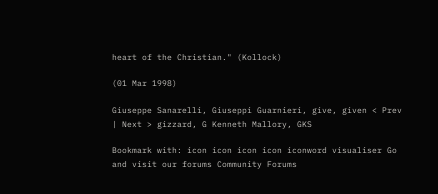heart of the Christian." (Kollock)

(01 Mar 1998)

Giuseppe Sanarelli, Giuseppi Guarnieri, give, given < Prev | Next > gizzard, G Kenneth Mallory, GKS

Bookmark with: icon icon icon icon iconword visualiser Go and visit our forums Community Forums